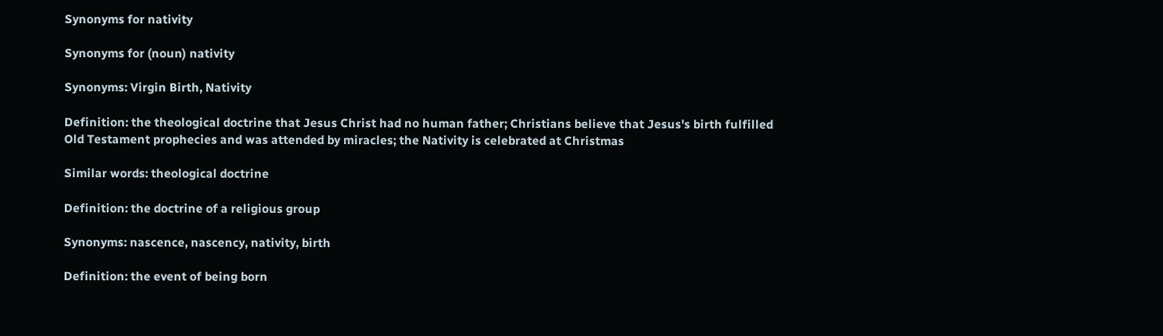Synonyms for nativity

Synonyms for (noun) nativity

Synonyms: Virgin Birth, Nativity

Definition: the theological doctrine that Jesus Christ had no human father; Christians believe that Jesus's birth fulfilled Old Testament prophecies and was attended by miracles; the Nativity is celebrated at Christmas

Similar words: theological doctrine

Definition: the doctrine of a religious group

Synonyms: nascence, nascency, nativity, birth

Definition: the event of being born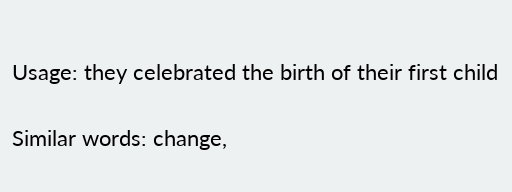Usage: they celebrated the birth of their first child

Similar words: change,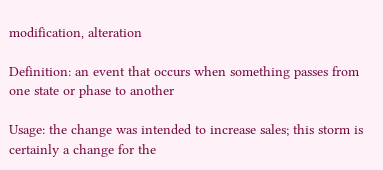modification, alteration

Definition: an event that occurs when something passes from one state or phase to another

Usage: the change was intended to increase sales; this storm is certainly a change for the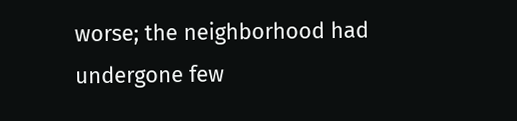worse; the neighborhood had undergone few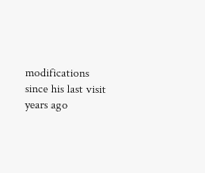modifications since his last visit years ago